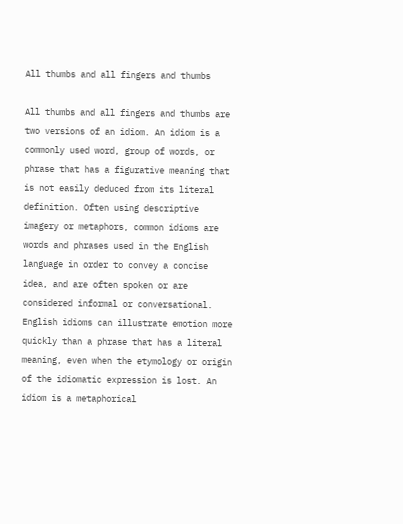All thumbs and all fingers and thumbs

All thumbs and all fingers and thumbs are two versions of an idiom. An idiom is a commonly used word, group of words, or phrase that has a figurative meaning that is not easily deduced from its literal definition. Often using descriptive imagery or metaphors, common idioms are words and phrases used in the English language in order to convey a concise idea, and are often spoken or are considered informal or conversational. English idioms can illustrate emotion more quickly than a phrase that has a literal meaning, even when the etymology or origin of the idiomatic expression is lost. An idiom is a metaphorical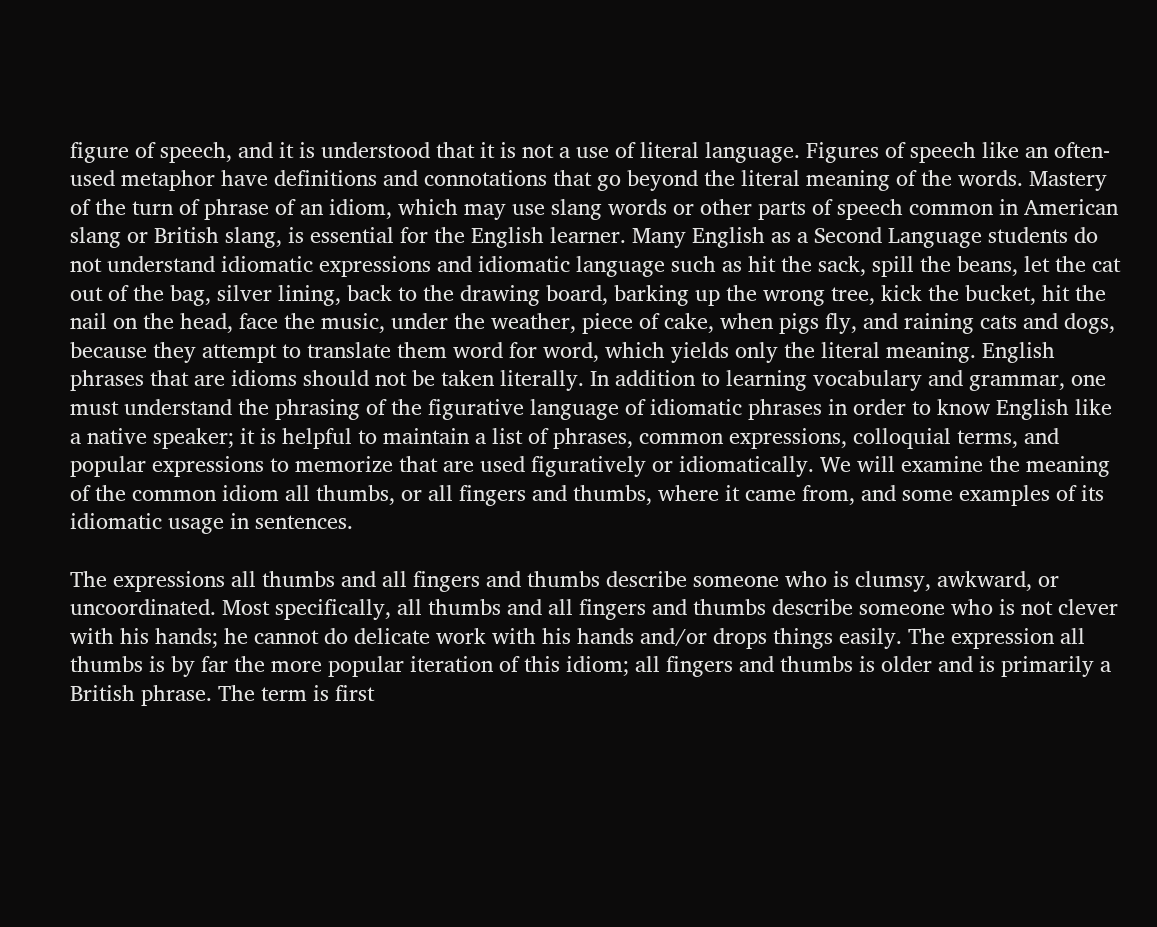figure of speech, and it is understood that it is not a use of literal language. Figures of speech like an often-used metaphor have definitions and connotations that go beyond the literal meaning of the words. Mastery of the turn of phrase of an idiom, which may use slang words or other parts of speech common in American slang or British slang, is essential for the English learner. Many English as a Second Language students do not understand idiomatic expressions and idiomatic language such as hit the sack, spill the beans, let the cat out of the bag, silver lining, back to the drawing board, barking up the wrong tree, kick the bucket, hit the nail on the head, face the music, under the weather, piece of cake, when pigs fly, and raining cats and dogs, because they attempt to translate them word for word, which yields only the literal meaning. English phrases that are idioms should not be taken literally. In addition to learning vocabulary and grammar, one must understand the phrasing of the figurative language of idiomatic phrases in order to know English like a native speaker; it is helpful to maintain a list of phrases, common expressions, colloquial terms, and popular expressions to memorize that are used figuratively or idiomatically. We will examine the meaning of the common idiom all thumbs, or all fingers and thumbs, where it came from, and some examples of its idiomatic usage in sentences.

The expressions all thumbs and all fingers and thumbs describe someone who is clumsy, awkward, or uncoordinated. Most specifically, all thumbs and all fingers and thumbs describe someone who is not clever with his hands; he cannot do delicate work with his hands and/or drops things easily. The expression all thumbs is by far the more popular iteration of this idiom; all fingers and thumbs is older and is primarily a British phrase. The term is first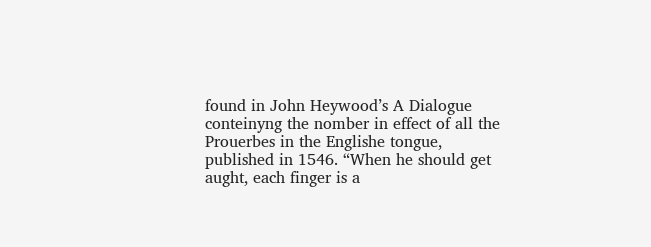found in John Heywood’s A Dialogue conteinyng the nomber in effect of all the Prouerbes in the Englishe tongue, published in 1546. “When he should get aught, each finger is a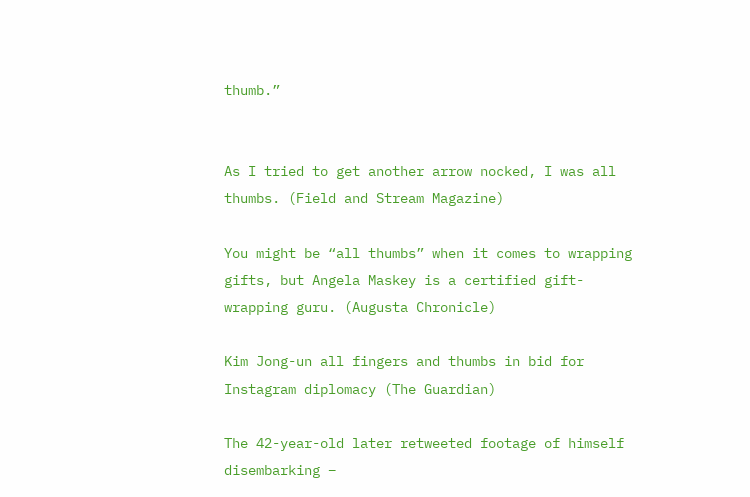thumb.”


As I tried to get another arrow nocked, I was all thumbs. (Field and Stream Magazine)

You might be “all thumbs” when it comes to wrapping gifts, but Angela Maskey is a certified gift-wrapping guru. (Augusta Chronicle)

Kim Jong-un all fingers and thumbs in bid for Instagram diplomacy (The Guardian)

The 42-year-old later retweeted footage of himself disembarking –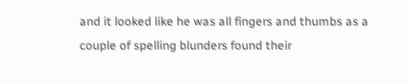and it looked like he was all fingers and thumbs as a couple of spelling blunders found their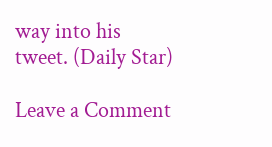way into his tweet. (Daily Star)

Leave a Comment